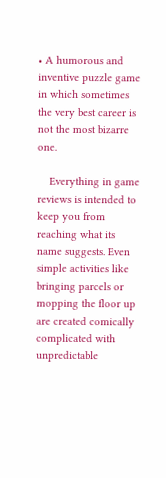• A humorous and inventive puzzle game in which sometimes the very best career is not the most bizarre one.

    Everything in game reviews is intended to keep you from reaching what its name suggests. Even simple activities like bringing parcels or mopping the floor up are created comically complicated with unpredictable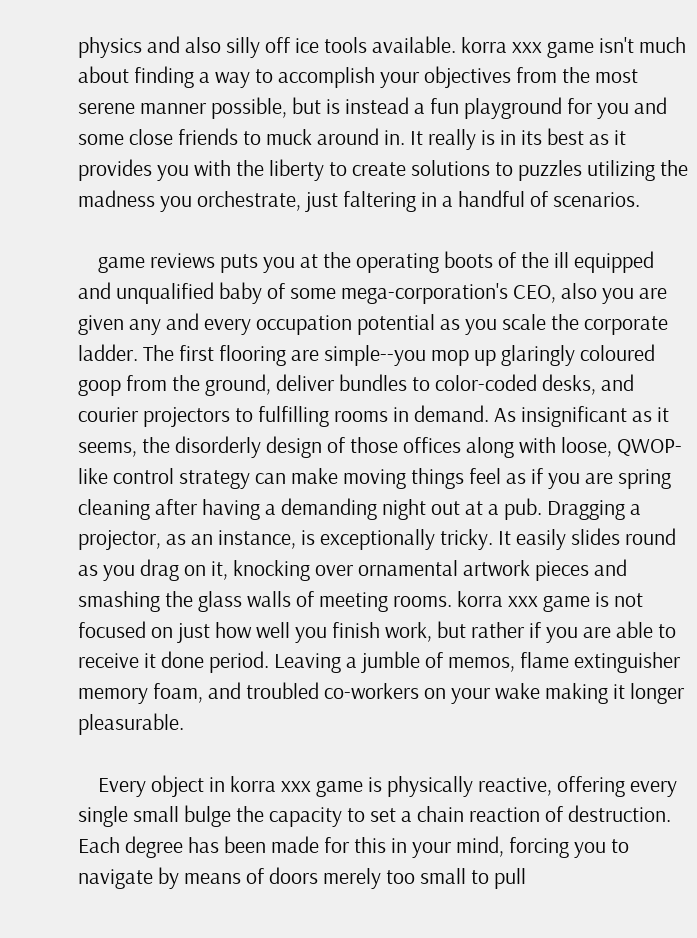physics and also silly off ice tools available. korra xxx game isn't much about finding a way to accomplish your objectives from the most serene manner possible, but is instead a fun playground for you and some close friends to muck around in. It really is in its best as it provides you with the liberty to create solutions to puzzles utilizing the madness you orchestrate, just faltering in a handful of scenarios.

    game reviews puts you at the operating boots of the ill equipped and unqualified baby of some mega-corporation's CEO, also you are given any and every occupation potential as you scale the corporate ladder. The first flooring are simple--you mop up glaringly coloured goop from the ground, deliver bundles to color-coded desks, and courier projectors to fulfilling rooms in demand. As insignificant as it seems, the disorderly design of those offices along with loose, QWOP-like control strategy can make moving things feel as if you are spring cleaning after having a demanding night out at a pub. Dragging a projector, as an instance, is exceptionally tricky. It easily slides round as you drag on it, knocking over ornamental artwork pieces and smashing the glass walls of meeting rooms. korra xxx game is not focused on just how well you finish work, but rather if you are able to receive it done period. Leaving a jumble of memos, flame extinguisher memory foam, and troubled co-workers on your wake making it longer pleasurable.

    Every object in korra xxx game is physically reactive, offering every single small bulge the capacity to set a chain reaction of destruction. Each degree has been made for this in your mind, forcing you to navigate by means of doors merely too small to pull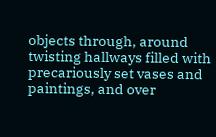objects through, around twisting hallways filled with precariously set vases and paintings, and over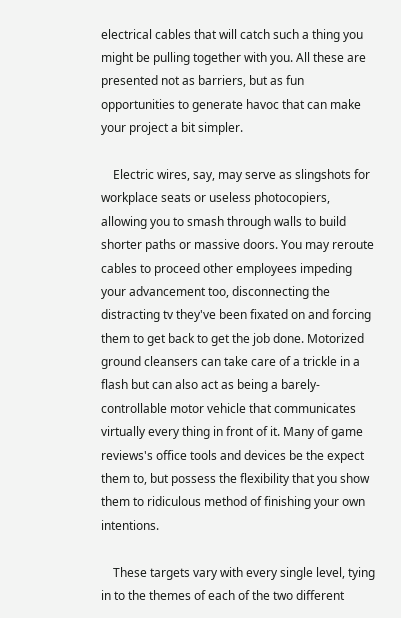electrical cables that will catch such a thing you might be pulling together with you. All these are presented not as barriers, but as fun opportunities to generate havoc that can make your project a bit simpler.

    Electric wires, say, may serve as slingshots for workplace seats or useless photocopiers, allowing you to smash through walls to build shorter paths or massive doors. You may reroute cables to proceed other employees impeding your advancement too, disconnecting the distracting tv they've been fixated on and forcing them to get back to get the job done. Motorized ground cleansers can take care of a trickle in a flash but can also act as being a barely-controllable motor vehicle that communicates virtually every thing in front of it. Many of game reviews's office tools and devices be the expect them to, but possess the flexibility that you show them to ridiculous method of finishing your own intentions.

    These targets vary with every single level, tying in to the themes of each of the two different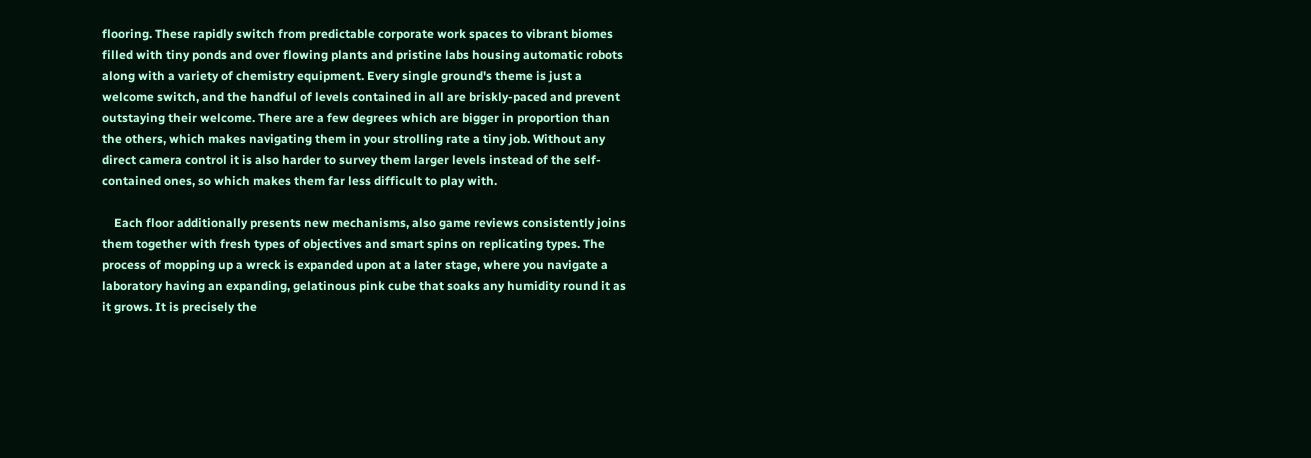flooring. These rapidly switch from predictable corporate work spaces to vibrant biomes filled with tiny ponds and over flowing plants and pristine labs housing automatic robots along with a variety of chemistry equipment. Every single ground's theme is just a welcome switch, and the handful of levels contained in all are briskly-paced and prevent outstaying their welcome. There are a few degrees which are bigger in proportion than the others, which makes navigating them in your strolling rate a tiny job. Without any direct camera control it is also harder to survey them larger levels instead of the self-contained ones, so which makes them far less difficult to play with.

    Each floor additionally presents new mechanisms, also game reviews consistently joins them together with fresh types of objectives and smart spins on replicating types. The process of mopping up a wreck is expanded upon at a later stage, where you navigate a laboratory having an expanding, gelatinous pink cube that soaks any humidity round it as it grows. It is precisely the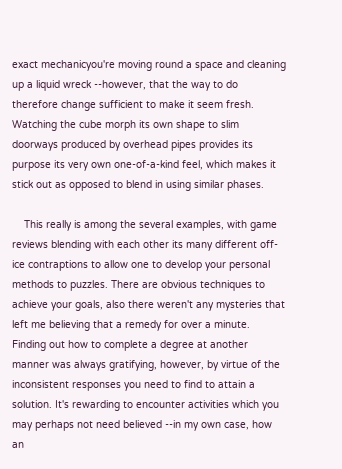exact mechanicyou're moving round a space and cleaning up a liquid wreck --however, that the way to do therefore change sufficient to make it seem fresh. Watching the cube morph its own shape to slim doorways produced by overhead pipes provides its purpose its very own one-of-a-kind feel, which makes it stick out as opposed to blend in using similar phases.

    This really is among the several examples, with game reviews blending with each other its many different off-ice contraptions to allow one to develop your personal methods to puzzles. There are obvious techniques to achieve your goals, also there weren't any mysteries that left me believing that a remedy for over a minute. Finding out how to complete a degree at another manner was always gratifying, however, by virtue of the inconsistent responses you need to find to attain a solution. It's rewarding to encounter activities which you may perhaps not need believed --in my own case, how an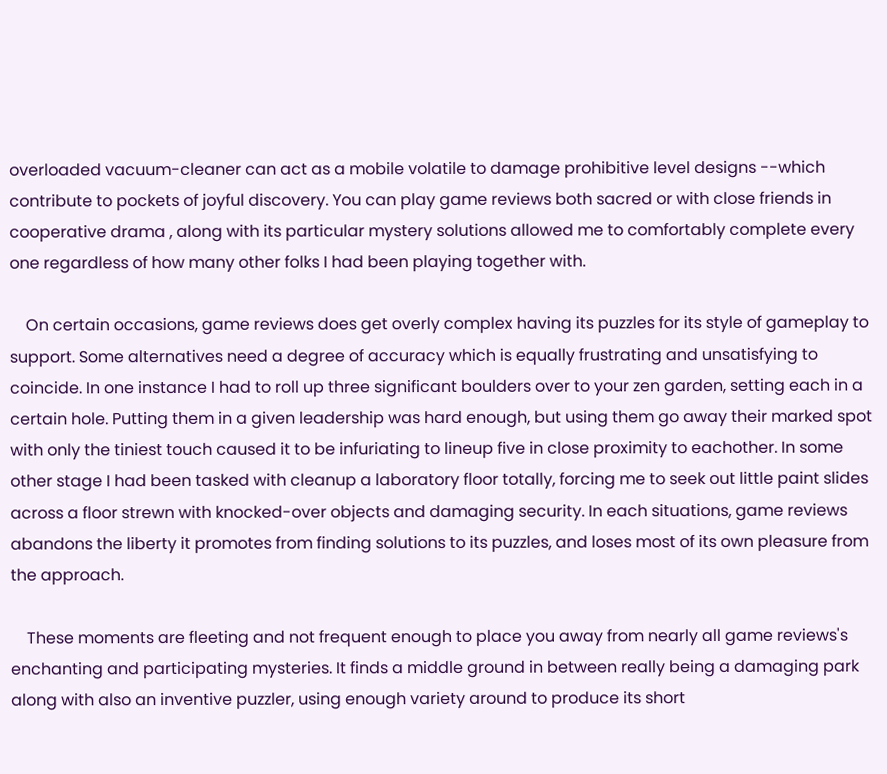overloaded vacuum-cleaner can act as a mobile volatile to damage prohibitive level designs --which contribute to pockets of joyful discovery. You can play game reviews both sacred or with close friends in cooperative drama , along with its particular mystery solutions allowed me to comfortably complete every one regardless of how many other folks I had been playing together with.

    On certain occasions, game reviews does get overly complex having its puzzles for its style of gameplay to support. Some alternatives need a degree of accuracy which is equally frustrating and unsatisfying to coincide. In one instance I had to roll up three significant boulders over to your zen garden, setting each in a certain hole. Putting them in a given leadership was hard enough, but using them go away their marked spot with only the tiniest touch caused it to be infuriating to lineup five in close proximity to eachother. In some other stage I had been tasked with cleanup a laboratory floor totally, forcing me to seek out little paint slides across a floor strewn with knocked-over objects and damaging security. In each situations, game reviews abandons the liberty it promotes from finding solutions to its puzzles, and loses most of its own pleasure from the approach.

    These moments are fleeting and not frequent enough to place you away from nearly all game reviews's enchanting and participating mysteries. It finds a middle ground in between really being a damaging park along with also an inventive puzzler, using enough variety around to produce its short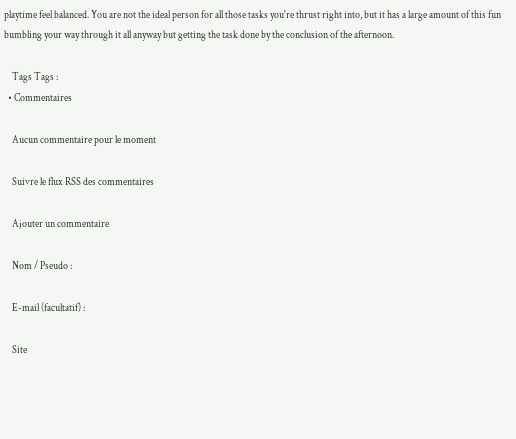playtime feel balanced. You are not the ideal person for all those tasks you're thrust right into, but it has a large amount of this fun bumbling your way through it all anyway but getting the task done by the conclusion of the afternoon.

    Tags Tags :
  • Commentaires

    Aucun commentaire pour le moment

    Suivre le flux RSS des commentaires

    Ajouter un commentaire

    Nom / Pseudo :

    E-mail (facultatif) :

    Site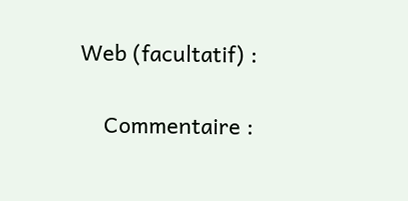Web (facultatif) :

    Commentaire :